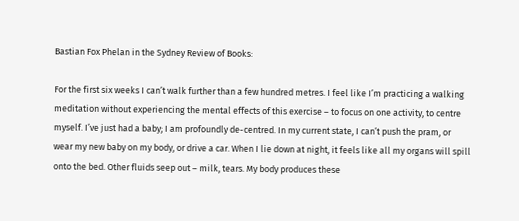Bastian Fox Phelan in the Sydney Review of Books:

For the first six weeks I can’t walk further than a few hundred metres. I feel like I’m practicing a walking meditation without experiencing the mental effects of this exercise – to focus on one activity, to centre myself. I’ve just had a baby; I am profoundly de-centred. In my current state, I can’t push the pram, or wear my new baby on my body, or drive a car. When I lie down at night, it feels like all my organs will spill onto the bed. Other fluids seep out – milk, tears. My body produces these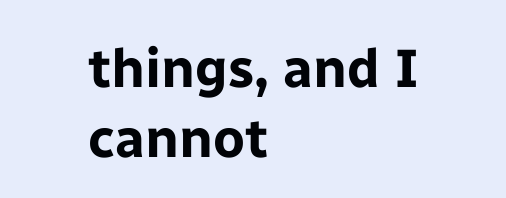things, and I cannot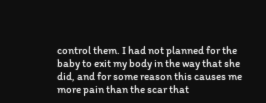control them. I had not planned for the baby to exit my body in the way that she did, and for some reason this causes me more pain than the scar that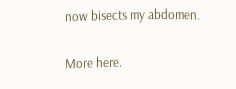now bisects my abdomen.

More here.